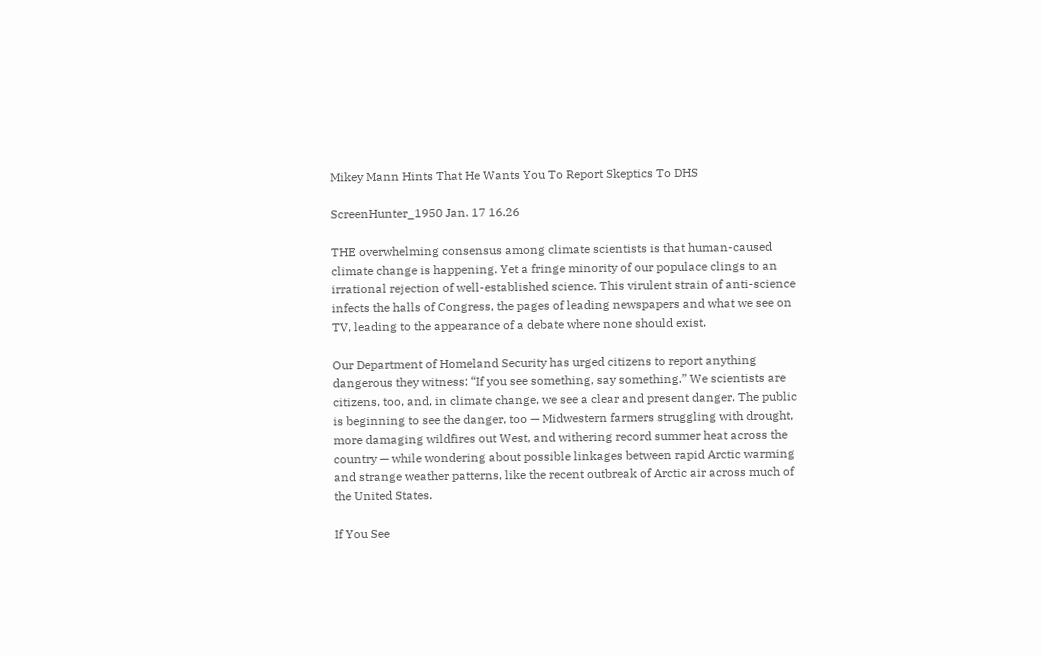Mikey Mann Hints That He Wants You To Report Skeptics To DHS

ScreenHunter_1950 Jan. 17 16.26

THE overwhelming consensus among climate scientists is that human-caused climate change is happening. Yet a fringe minority of our populace clings to an irrational rejection of well-established science. This virulent strain of anti-science infects the halls of Congress, the pages of leading newspapers and what we see on TV, leading to the appearance of a debate where none should exist.

Our Department of Homeland Security has urged citizens to report anything dangerous they witness: “If you see something, say something.” We scientists are citizens, too, and, in climate change, we see a clear and present danger. The public is beginning to see the danger, too — Midwestern farmers struggling with drought, more damaging wildfires out West, and withering record summer heat across the country — while wondering about possible linkages between rapid Arctic warming and strange weather patterns, like the recent outbreak of Arctic air across much of the United States.

If You See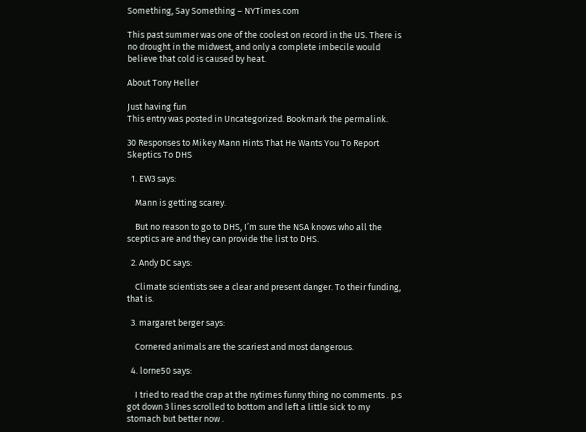Something, Say Something – NYTimes.com

This past summer was one of the coolest on record in the US. There is no drought in the midwest, and only a complete imbecile would believe that cold is caused by heat.

About Tony Heller

Just having fun
This entry was posted in Uncategorized. Bookmark the permalink.

30 Responses to Mikey Mann Hints That He Wants You To Report Skeptics To DHS

  1. EW3 says:

    Mann is getting scarey.

    But no reason to go to DHS, I’m sure the NSA knows who all the sceptics are and they can provide the list to DHS.

  2. Andy DC says:

    Climate scientists see a clear and present danger. To their funding, that is.

  3. margaret berger says:

    Cornered animals are the scariest and most dangerous.

  4. lorne50 says:

    I tried to read the crap at the nytimes funny thing no comments . p.s got down 3 lines scrolled to bottom and left a little sick to my stomach but better now .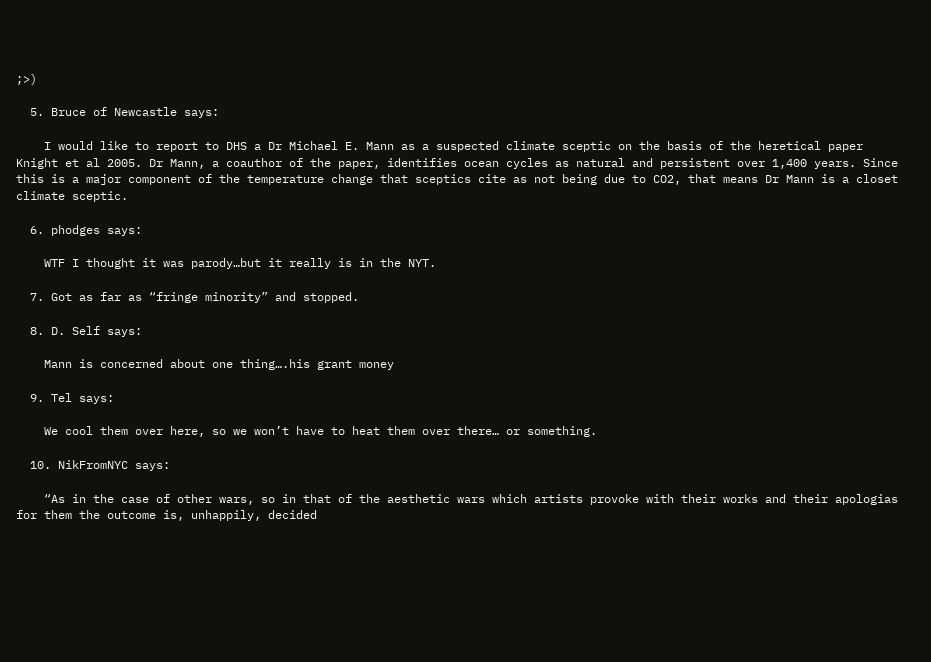;>)

  5. Bruce of Newcastle says:

    I would like to report to DHS a Dr Michael E. Mann as a suspected climate sceptic on the basis of the heretical paper Knight et al 2005. Dr Mann, a coauthor of the paper, identifies ocean cycles as natural and persistent over 1,400 years. Since this is a major component of the temperature change that sceptics cite as not being due to CO2, that means Dr Mann is a closet climate sceptic.

  6. phodges says:

    WTF I thought it was parody…but it really is in the NYT.

  7. Got as far as “fringe minority” and stopped.

  8. D. Self says:

    Mann is concerned about one thing….his grant money

  9. Tel says:

    We cool them over here, so we won’t have to heat them over there… or something.

  10. NikFromNYC says:

    “As in the case of other wars, so in that of the aesthetic wars which artists provoke with their works and their apologias for them the outcome is, unhappily, decided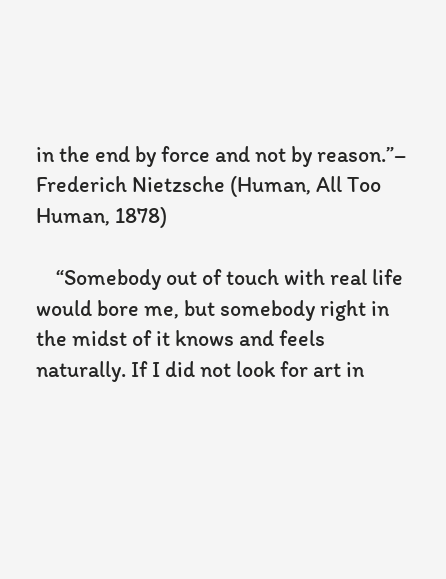in the end by force and not by reason.”– Frederich Nietzsche (Human, All Too Human, 1878)

    “Somebody out of touch with real life would bore me, but somebody right in the midst of it knows and feels naturally. If I did not look for art in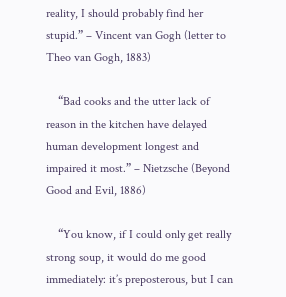reality, I should probably find her stupid.” – Vincent van Gogh (letter to Theo van Gogh, 1883)

    “Bad cooks and the utter lack of reason in the kitchen have delayed human development longest and impaired it most.” – Nietzsche (Beyond Good and Evil, 1886)

    “You know, if I could only get really strong soup, it would do me good immediately: it’s preposterous, but I can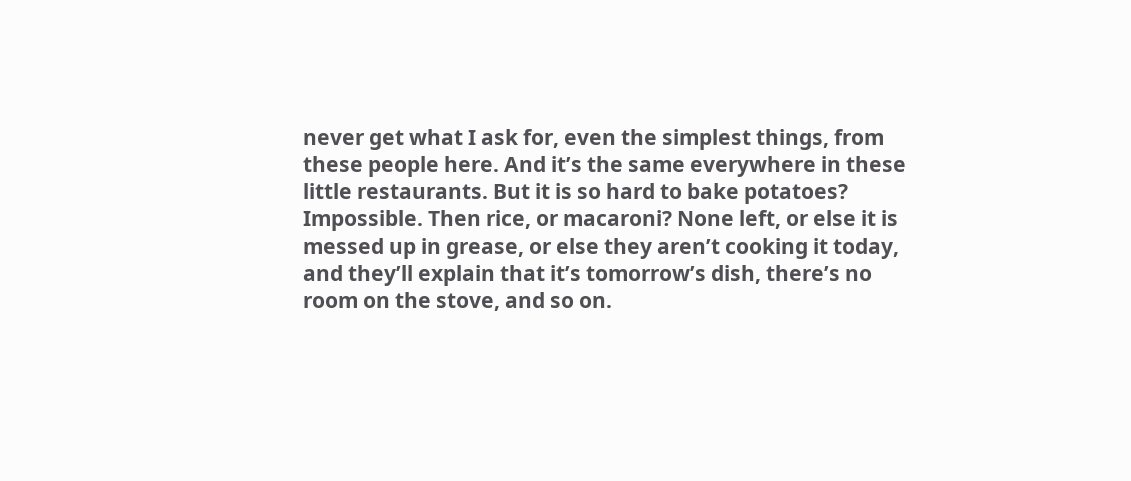never get what I ask for, even the simplest things, from these people here. And it’s the same everywhere in these little restaurants. But it is so hard to bake potatoes? Impossible. Then rice, or macaroni? None left, or else it is messed up in grease, or else they aren’t cooking it today, and they’ll explain that it’s tomorrow’s dish, there’s no room on the stove, and so on.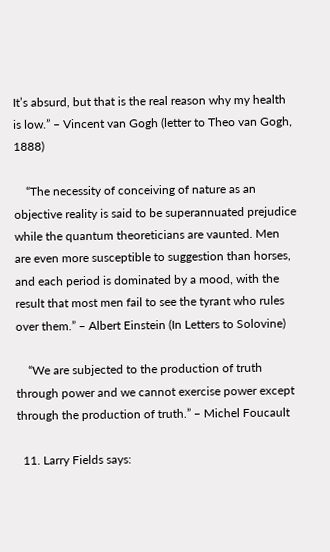It’s absurd, but that is the real reason why my health is low.” – Vincent van Gogh (letter to Theo van Gogh, 1888)

    “The necessity of conceiving of nature as an objective reality is said to be superannuated prejudice while the quantum theoreticians are vaunted. Men are even more susceptible to suggestion than horses, and each period is dominated by a mood, with the result that most men fail to see the tyrant who rules over them.” – Albert Einstein (In Letters to Solovine)

    “We are subjected to the production of truth through power and we cannot exercise power except through the production of truth.” – Michel Foucault

  11. Larry Fields says: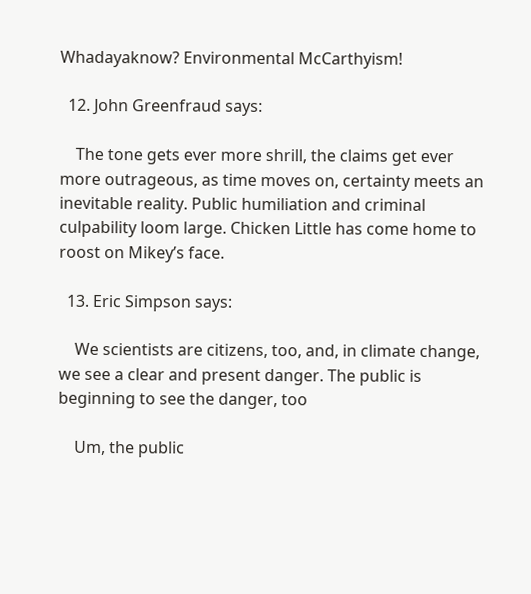Whadayaknow? Environmental McCarthyism!

  12. John Greenfraud says:

    The tone gets ever more shrill, the claims get ever more outrageous, as time moves on, certainty meets an inevitable reality. Public humiliation and criminal culpability loom large. Chicken Little has come home to roost on Mikey’s face.

  13. Eric Simpson says:

    We scientists are citizens, too, and, in climate change, we see a clear and present danger. The public is beginning to see the danger, too

    Um, the public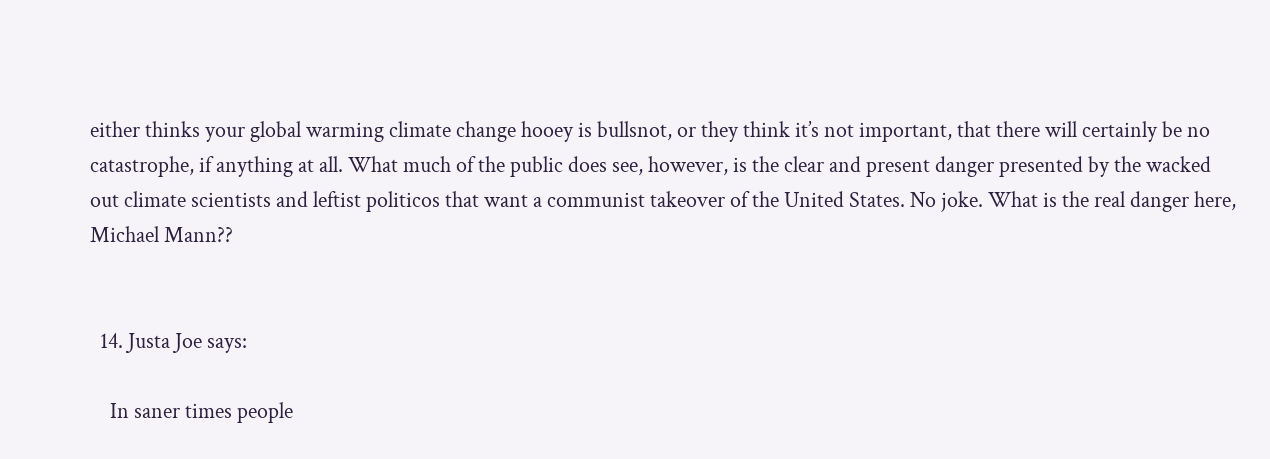either thinks your global warming climate change hooey is bullsnot, or they think it’s not important, that there will certainly be no catastrophe, if anything at all. What much of the public does see, however, is the clear and present danger presented by the wacked out climate scientists and leftist politicos that want a communist takeover of the United States. No joke. What is the real danger here, Michael Mann??


  14. Justa Joe says:

    In saner times people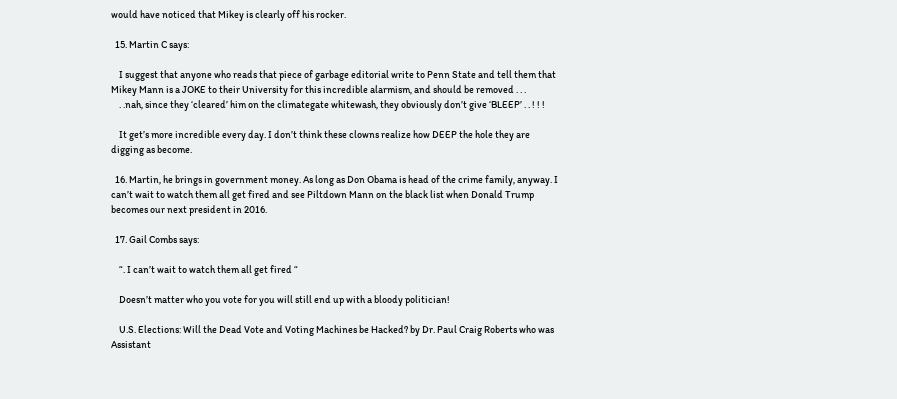would have noticed that Mikey is clearly off his rocker.

  15. Martin C says:

    I suggest that anyone who reads that piece of garbage editorial write to Penn State and tell them that Mikey Mann is a JOKE to their University for this incredible alarmism, and should be removed . . .
    . .nah, since they ‘cleared’ him on the climategate whitewash, they obviously don’t give ‘BLEEP’ . . ! ! !

    It get’s more incredible every day. I don’t think these clowns realize how DEEP the hole they are digging as become.

  16. Martin, he brings in government money. As long as Don Obama is head of the crime family, anyway. I can’t wait to watch them all get fired and see Piltdown Mann on the black list when Donald Trump becomes our next president in 2016.

  17. Gail Combs says:

    “. I can’t wait to watch them all get fired “

    Doesn’t matter who you vote for you will still end up with a bloody politician!

    U.S. Elections: Will the Dead Vote and Voting Machines be Hacked? by Dr. Paul Craig Roberts who was Assistant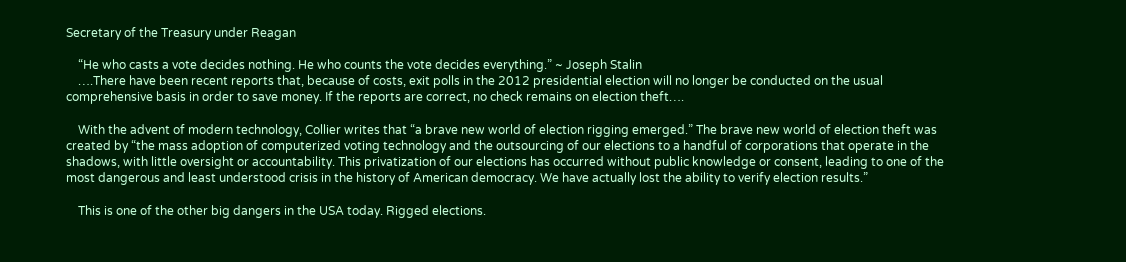Secretary of the Treasury under Reagan

    “He who casts a vote decides nothing. He who counts the vote decides everything.” ~ Joseph Stalin
    ….There have been recent reports that, because of costs, exit polls in the 2012 presidential election will no longer be conducted on the usual comprehensive basis in order to save money. If the reports are correct, no check remains on election theft….

    With the advent of modern technology, Collier writes that “a brave new world of election rigging emerged.” The brave new world of election theft was created by “the mass adoption of computerized voting technology and the outsourcing of our elections to a handful of corporations that operate in the shadows, with little oversight or accountability. This privatization of our elections has occurred without public knowledge or consent, leading to one of the most dangerous and least understood crisis in the history of American democracy. We have actually lost the ability to verify election results.”

    This is one of the other big dangers in the USA today. Rigged elections.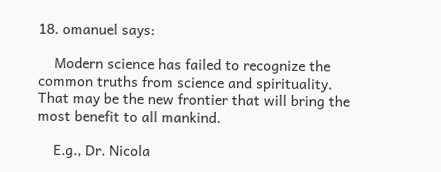18. omanuel says:

    Modern science has failed to recognize the common truths from science and spirituality. That may be the new frontier that will bring the most benefit to all mankind.

    E.g., Dr. Nicola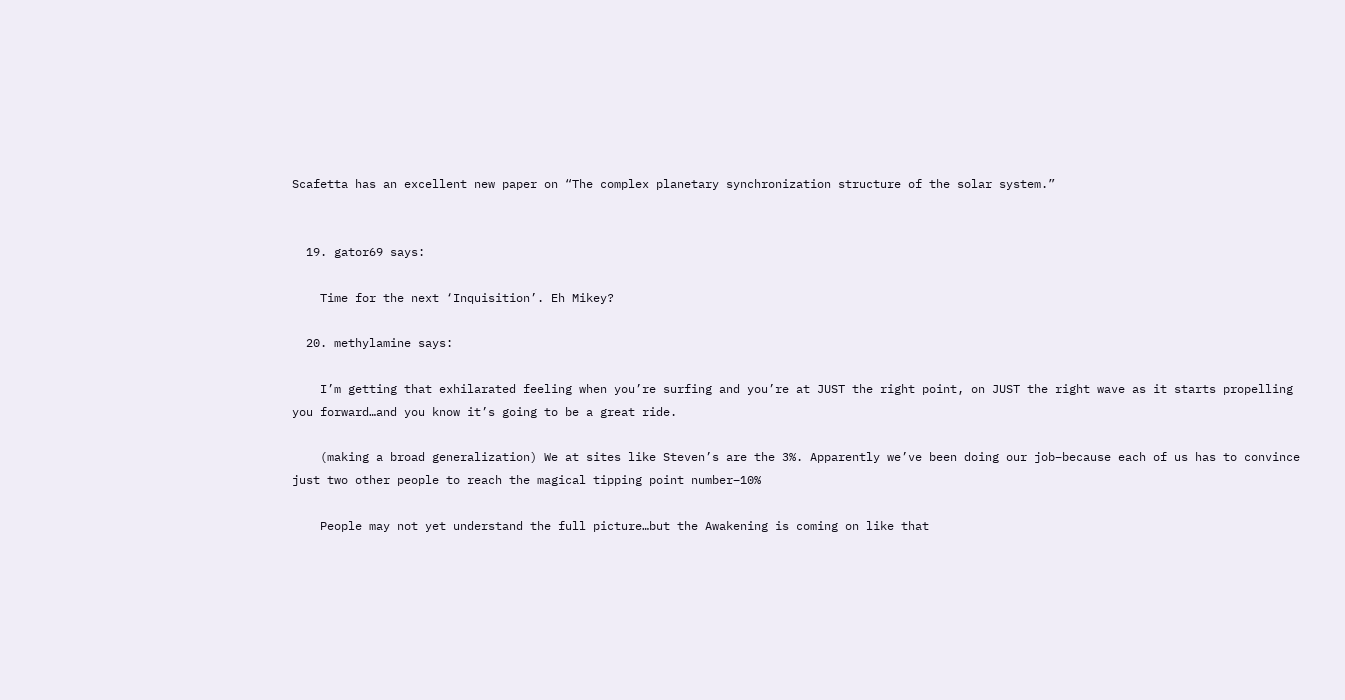Scafetta has an excellent new paper on “The complex planetary synchronization structure of the solar system.”


  19. gator69 says:

    Time for the next ‘Inquisition’. Eh Mikey?

  20. methylamine says:

    I’m getting that exhilarated feeling when you’re surfing and you’re at JUST the right point, on JUST the right wave as it starts propelling you forward…and you know it’s going to be a great ride.

    (making a broad generalization) We at sites like Steven’s are the 3%. Apparently we’ve been doing our job–because each of us has to convince just two other people to reach the magical tipping point number–10%

    People may not yet understand the full picture…but the Awakening is coming on like that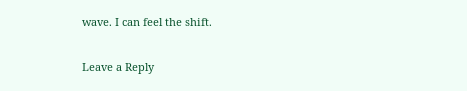wave. I can feel the shift.

Leave a Reply